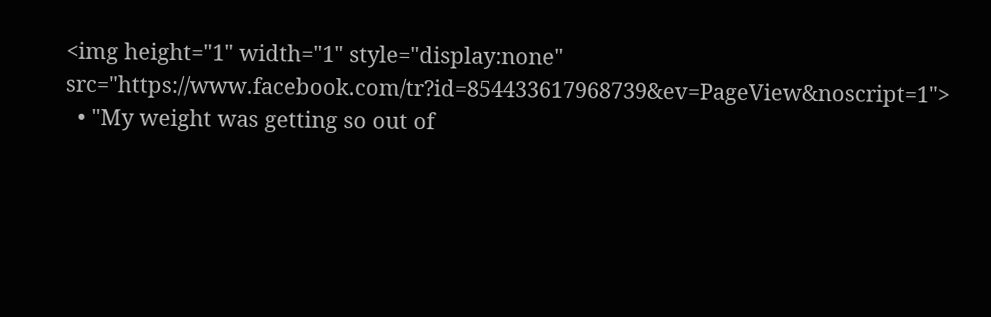<img height="1" width="1" style="display:none" src="https://www.facebook.com/tr?id=854433617968739&ev=PageView&noscript=1">
  • "My weight was getting so out of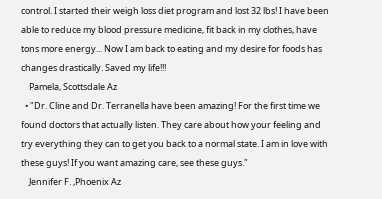control. I started their weigh loss diet program and lost 32 lbs! I have been able to reduce my blood pressure medicine, fit back in my clothes, have tons more energy... Now I am back to eating and my desire for foods has changes drastically. Saved my life!!!
    Pamela, Scottsdale Az
  • "Dr. Cline and Dr. Terranella have been amazing! For the first time we found doctors that actually listen. They care about how your feeling and try everything they can to get you back to a normal state. I am in love with these guys! If you want amazing care, see these guys."
    Jennifer F. ,Phoenix Az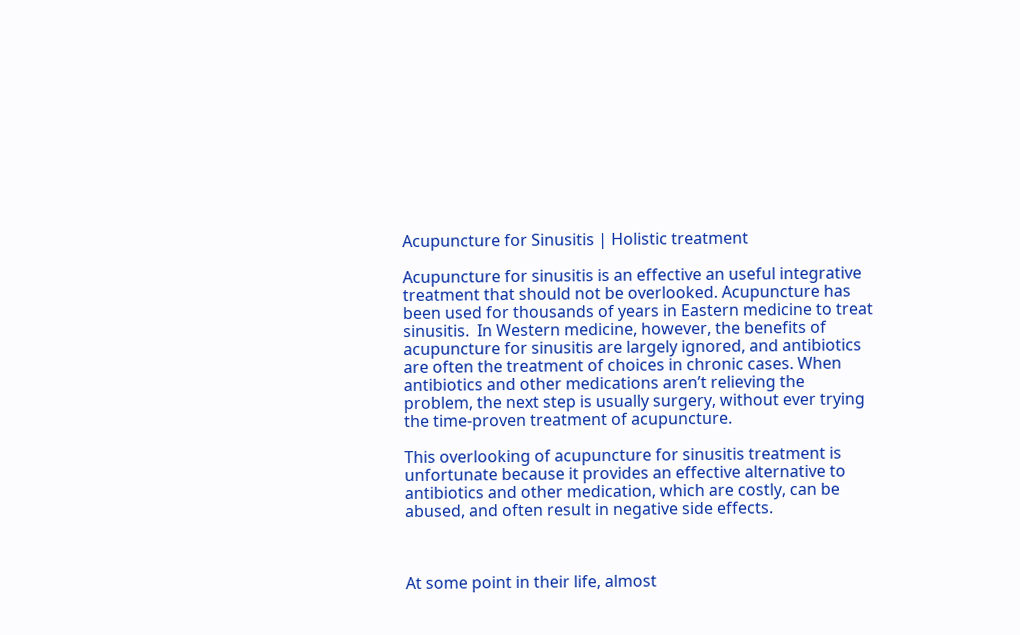Acupuncture for Sinusitis | Holistic treatment

Acupuncture for sinusitis is an effective an useful integrative treatment that should not be overlooked. Acupuncture has been used for thousands of years in Eastern medicine to treat sinusitis.  In Western medicine, however, the benefits of acupuncture for sinusitis are largely ignored, and antibiotics are often the treatment of choices in chronic cases. When antibiotics and other medications aren’t relieving the problem, the next step is usually surgery, without ever trying the time-proven treatment of acupuncture.

This overlooking of acupuncture for sinusitis treatment is unfortunate because it provides an effective alternative to antibiotics and other medication, which are costly, can be abused, and often result in negative side effects.



At some point in their life, almost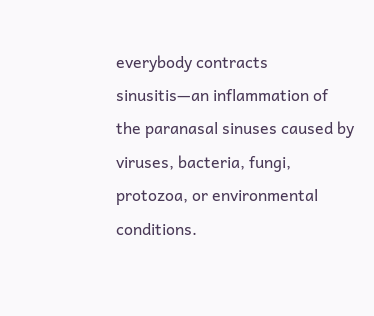everybody contracts sinusitis—an inflammation of the paranasal sinuses caused by viruses, bacteria, fungi, protozoa, or environmental conditions.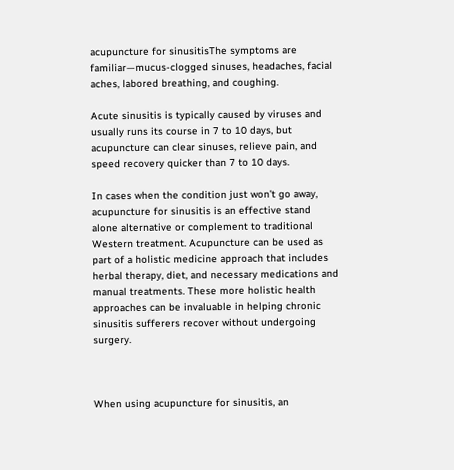acupuncture for sinusitisThe symptoms are familiar—mucus-clogged sinuses, headaches, facial aches, labored breathing, and coughing.

Acute sinusitis is typically caused by viruses and usually runs its course in 7 to 10 days, but acupuncture can clear sinuses, relieve pain, and speed recovery quicker than 7 to 10 days.

In cases when the condition just won’t go away, acupuncture for sinusitis is an effective stand alone alternative or complement to traditional Western treatment. Acupuncture can be used as part of a holistic medicine approach that includes herbal therapy, diet, and necessary medications and manual treatments. These more holistic health approaches can be invaluable in helping chronic sinusitis sufferers recover without undergoing surgery.



When using acupuncture for sinusitis, an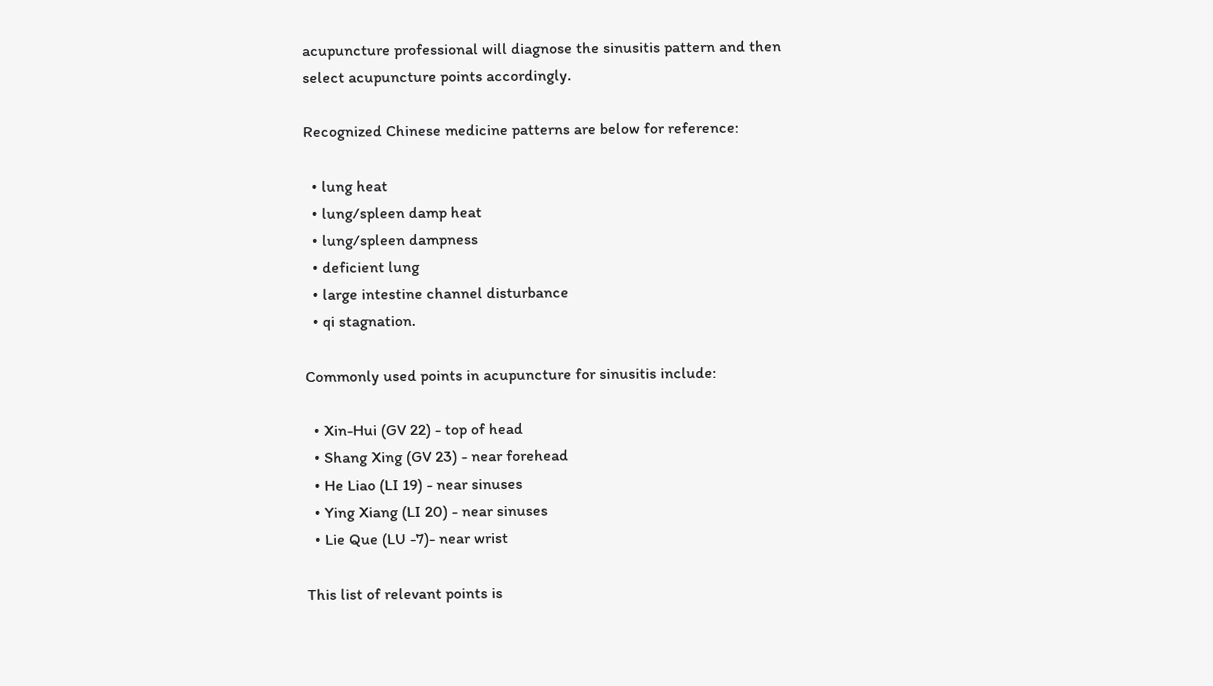acupuncture professional will diagnose the sinusitis pattern and then select acupuncture points accordingly.

Recognized Chinese medicine patterns are below for reference:

  • lung heat
  • lung/spleen damp heat
  • lung/spleen dampness
  • deficient lung
  • large intestine channel disturbance
  • qi stagnation.

Commonly used points in acupuncture for sinusitis include:

  • Xin-Hui (GV 22) - top of head
  • Shang Xing (GV 23) - near forehead
  • He Liao (LI 19) - near sinuses
  • Ying Xiang (LI 20) - near sinuses
  • Lie Que (LU -7)- near wrist

This list of relevant points is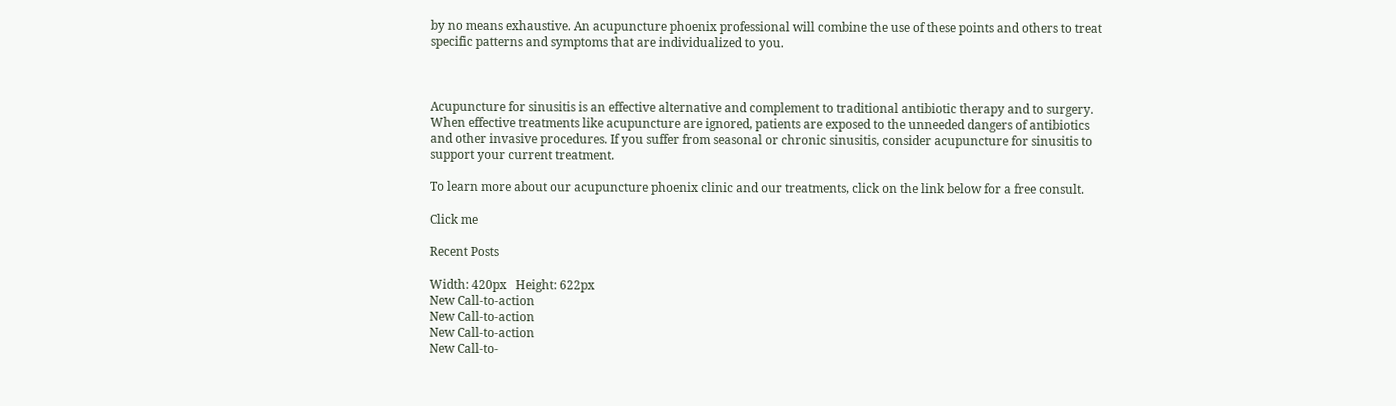by no means exhaustive. An acupuncture phoenix professional will combine the use of these points and others to treat specific patterns and symptoms that are individualized to you.



Acupuncture for sinusitis is an effective alternative and complement to traditional antibiotic therapy and to surgery. When effective treatments like acupuncture are ignored, patients are exposed to the unneeded dangers of antibiotics and other invasive procedures. If you suffer from seasonal or chronic sinusitis, consider acupuncture for sinusitis to support your current treatment.

To learn more about our acupuncture phoenix clinic and our treatments, click on the link below for a free consult.

Click me

Recent Posts

Width: 420px   Height: 622px
New Call-to-action
New Call-to-action
New Call-to-action
New Call-to-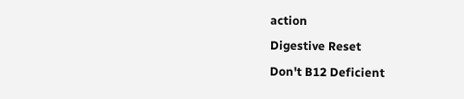action
Digestive Reset
Don't B12 Deficient